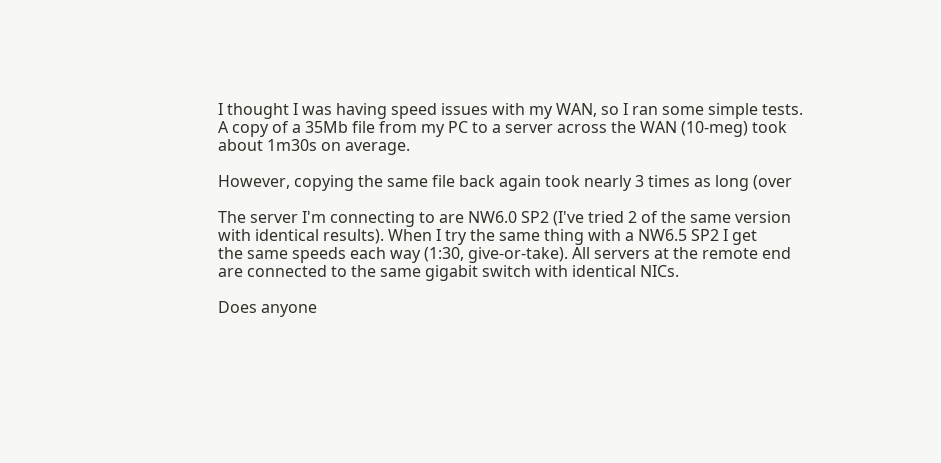I thought I was having speed issues with my WAN, so I ran some simple tests.
A copy of a 35Mb file from my PC to a server across the WAN (10-meg) took
about 1m30s on average.

However, copying the same file back again took nearly 3 times as long (over

The server I'm connecting to are NW6.0 SP2 (I've tried 2 of the same version
with identical results). When I try the same thing with a NW6.5 SP2 I get
the same speeds each way (1:30, give-or-take). All servers at the remote end
are connected to the same gigabit switch with identical NICs.

Does anyone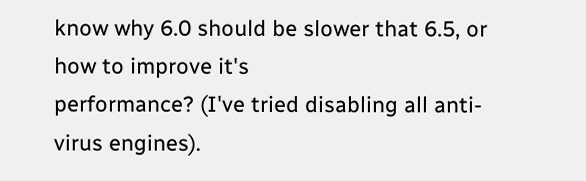know why 6.0 should be slower that 6.5, or how to improve it's
performance? (I've tried disabling all anti-virus engines).